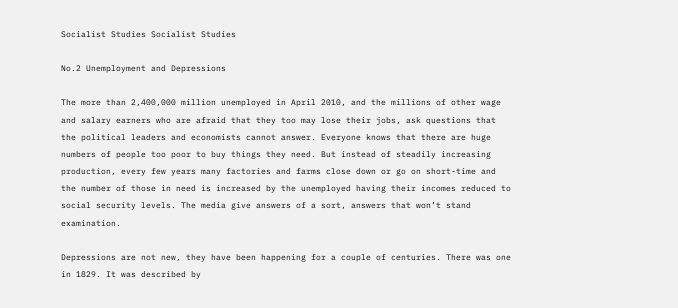Socialist Studies Socialist Studies

No.2 Unemployment and Depressions

The more than 2,400,000 million unemployed in April 2010, and the millions of other wage and salary earners who are afraid that they too may lose their jobs, ask questions that the political leaders and economists cannot answer. Everyone knows that there are huge numbers of people too poor to buy things they need. But instead of steadily increasing production, every few years many factories and farms close down or go on short-time and the number of those in need is increased by the unemployed having their incomes reduced to social security levels. The media give answers of a sort, answers that won’t stand examination.

Depressions are not new, they have been happening for a couple of centuries. There was one in 1829. It was described by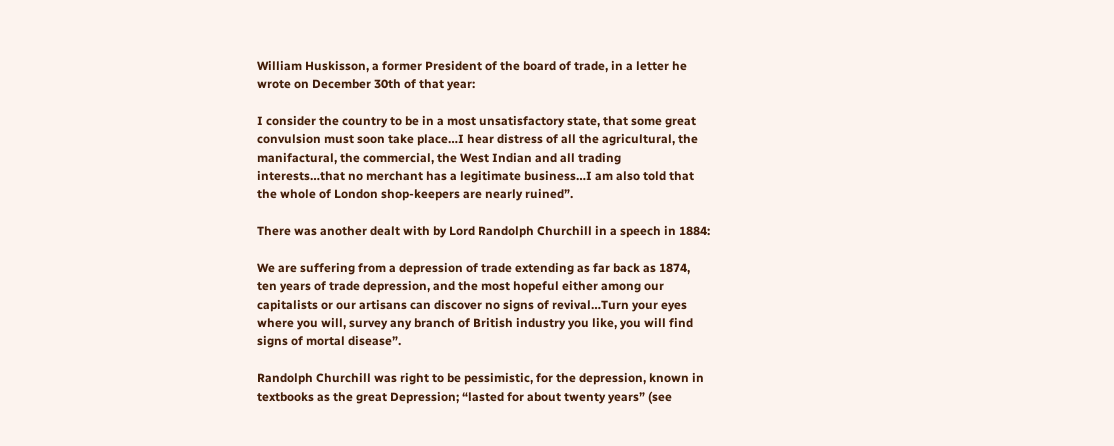William Huskisson, a former President of the board of trade, in a letter he wrote on December 30th of that year:

I consider the country to be in a most unsatisfactory state, that some great convulsion must soon take place…I hear distress of all the agricultural, the manifactural, the commercial, the West Indian and all trading interests…that no merchant has a legitimate business…I am also told that the whole of London shop-keepers are nearly ruined”.

There was another dealt with by Lord Randolph Churchill in a speech in 1884:

We are suffering from a depression of trade extending as far back as 1874, ten years of trade depression, and the most hopeful either among our capitalists or our artisans can discover no signs of revival…Turn your eyes where you will, survey any branch of British industry you like, you will find signs of mortal disease”.

Randolph Churchill was right to be pessimistic, for the depression, known in textbooks as the great Depression; “lasted for about twenty years” (see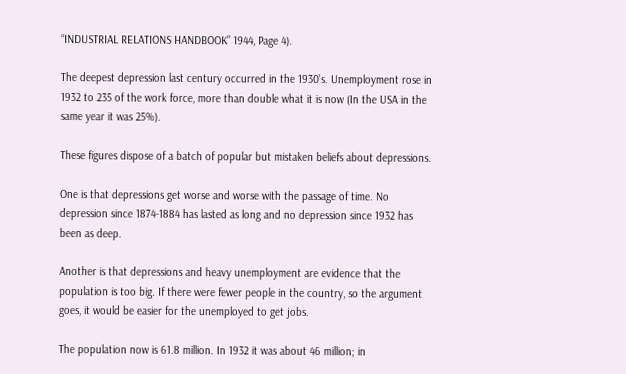“INDUSTRIAL RELATIONS HANDBOOK” 1944, Page 4).

The deepest depression last century occurred in the 1930’s. Unemployment rose in 1932 to 235 of the work force, more than double what it is now (In the USA in the same year it was 25%).

These figures dispose of a batch of popular but mistaken beliefs about depressions.

One is that depressions get worse and worse with the passage of time. No depression since 1874-1884 has lasted as long and no depression since 1932 has been as deep.

Another is that depressions and heavy unemployment are evidence that the population is too big. If there were fewer people in the country, so the argument goes, it would be easier for the unemployed to get jobs.

The population now is 61.8 million. In 1932 it was about 46 million; in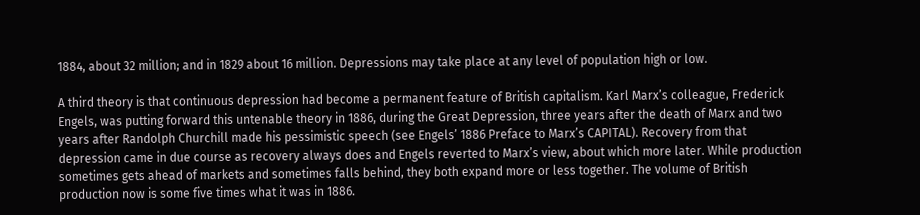1884, about 32 million; and in 1829 about 16 million. Depressions may take place at any level of population high or low.

A third theory is that continuous depression had become a permanent feature of British capitalism. Karl Marx’s colleague, Frederick Engels, was putting forward this untenable theory in 1886, during the Great Depression, three years after the death of Marx and two years after Randolph Churchill made his pessimistic speech (see Engels’ 1886 Preface to Marx’s CAPITAL). Recovery from that depression came in due course as recovery always does and Engels reverted to Marx’s view, about which more later. While production sometimes gets ahead of markets and sometimes falls behind, they both expand more or less together. The volume of British production now is some five times what it was in 1886.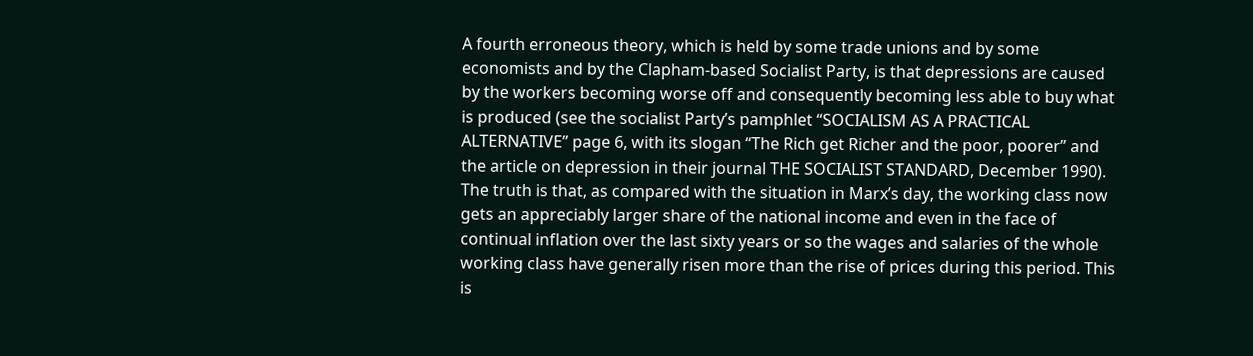A fourth erroneous theory, which is held by some trade unions and by some economists and by the Clapham-based Socialist Party, is that depressions are caused by the workers becoming worse off and consequently becoming less able to buy what is produced (see the socialist Party’s pamphlet “SOCIALISM AS A PRACTICAL ALTERNATIVE” page 6, with its slogan “The Rich get Richer and the poor, poorer” and the article on depression in their journal THE SOCIALIST STANDARD, December 1990). The truth is that, as compared with the situation in Marx’s day, the working class now gets an appreciably larger share of the national income and even in the face of continual inflation over the last sixty years or so the wages and salaries of the whole working class have generally risen more than the rise of prices during this period. This is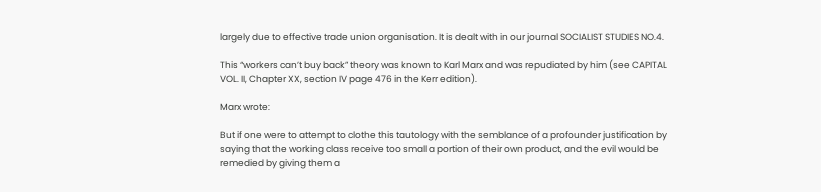largely due to effective trade union organisation. It is dealt with in our journal SOCIALIST STUDIES NO.4.

This “workers can’t buy back” theory was known to Karl Marx and was repudiated by him (see CAPITAL VOL. II, Chapter XX, section IV page 476 in the Kerr edition).

Marx wrote:

But if one were to attempt to clothe this tautology with the semblance of a profounder justification by saying that the working class receive too small a portion of their own product, and the evil would be remedied by giving them a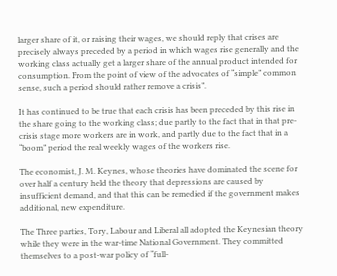larger share of it, or raising their wages, we should reply that crises are precisely always preceded by a period in which wages rise generally and the working class actually get a larger share of the annual product intended for consumption. From the point of view of the advocates of “simple” common sense, such a period should rather remove a crisis”.

It has continued to be true that each crisis has been preceded by this rise in the share going to the working class; due partly to the fact that in that pre-crisis stage more workers are in work, and partly due to the fact that in a “boom” period the real weekly wages of the workers rise.

The economist, J. M. Keynes, whose theories have dominated the scene for over half a century held the theory that depressions are caused by insufficient demand, and that this can be remedied if the government makes additional, new expenditure.

The Three parties, Tory, Labour and Liberal all adopted the Keynesian theory while they were in the war-time National Government. They committed themselves to a post-war policy of “full-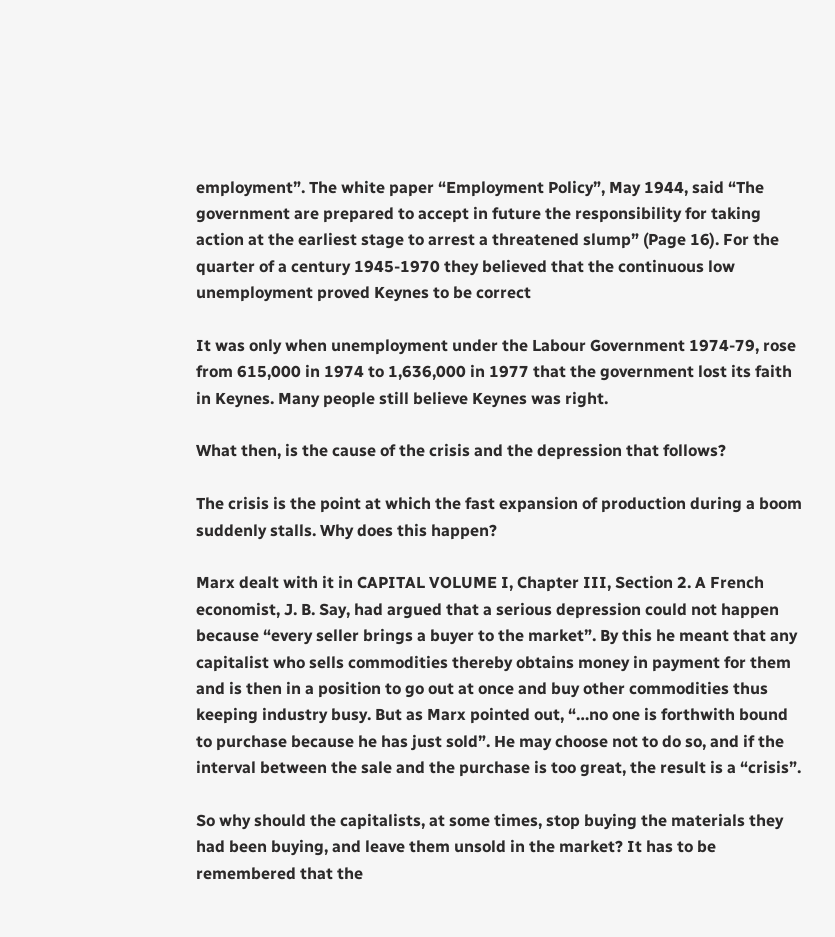employment”. The white paper “Employment Policy”, May 1944, said “The government are prepared to accept in future the responsibility for taking action at the earliest stage to arrest a threatened slump” (Page 16). For the quarter of a century 1945-1970 they believed that the continuous low unemployment proved Keynes to be correct

It was only when unemployment under the Labour Government 1974-79, rose from 615,000 in 1974 to 1,636,000 in 1977 that the government lost its faith in Keynes. Many people still believe Keynes was right.

What then, is the cause of the crisis and the depression that follows?

The crisis is the point at which the fast expansion of production during a boom suddenly stalls. Why does this happen?

Marx dealt with it in CAPITAL VOLUME I, Chapter III, Section 2. A French economist, J. B. Say, had argued that a serious depression could not happen because “every seller brings a buyer to the market”. By this he meant that any capitalist who sells commodities thereby obtains money in payment for them and is then in a position to go out at once and buy other commodities thus keeping industry busy. But as Marx pointed out, “…no one is forthwith bound to purchase because he has just sold”. He may choose not to do so, and if the interval between the sale and the purchase is too great, the result is a “crisis”.

So why should the capitalists, at some times, stop buying the materials they had been buying, and leave them unsold in the market? It has to be remembered that the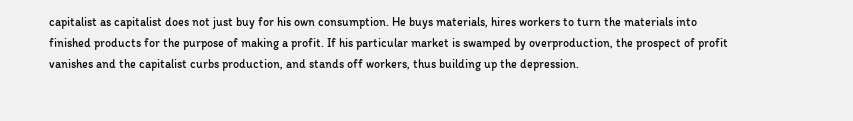capitalist as capitalist does not just buy for his own consumption. He buys materials, hires workers to turn the materials into finished products for the purpose of making a profit. If his particular market is swamped by overproduction, the prospect of profit vanishes and the capitalist curbs production, and stands off workers, thus building up the depression.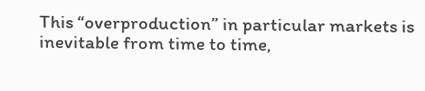This “overproduction” in particular markets is inevitable from time to time,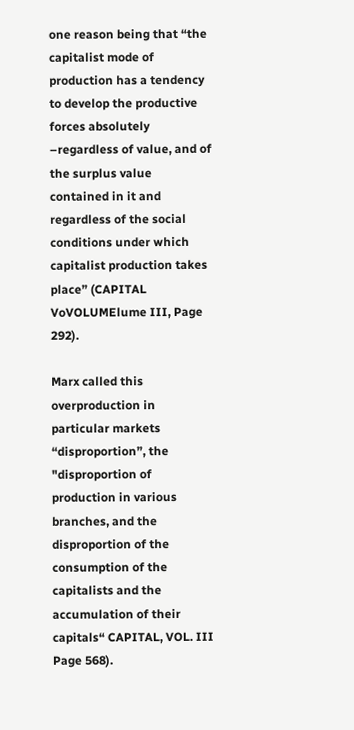one reason being that “the capitalist mode of production has a tendency to develop the productive forces absolutely –regardless of value, and of the surplus value contained in it and regardless of the social conditions under which capitalist production takes place” (CAPITAL VoVOLUMElume III, Page 292).

Marx called this overproduction in particular markets “disproportion”, the "disproportion of production in various branches, and the disproportion of the consumption of the capitalists and the accumulation of their capitals“ CAPITAL, VOL. III Page 568).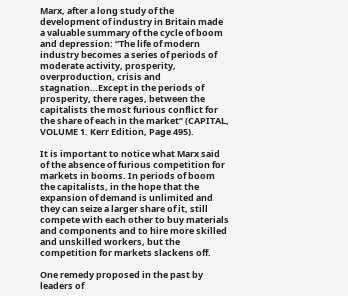Marx, after a long study of the development of industry in Britain made a valuable summary of the cycle of boom and depression: “The life of modern industry becomes a series of periods of moderate activity, prosperity, overproduction, crisis and stagnation…Except in the periods of prosperity, there rages, between the capitalists the most furious conflict for the share of each in the market” (CAPITAL, VOLUME 1. Kerr Edition, Page 495).

It is important to notice what Marx said of the absence of furious competition for markets in booms. In periods of boom the capitalists, in the hope that the expansion of demand is unlimited and they can seize a larger share of it, still compete with each other to buy materials and components and to hire more skilled and unskilled workers, but the competition for markets slackens off.

One remedy proposed in the past by leaders of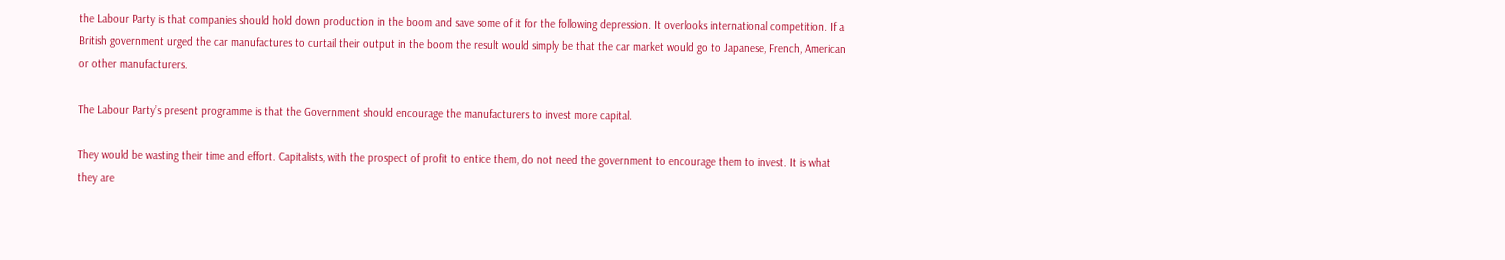the Labour Party is that companies should hold down production in the boom and save some of it for the following depression. It overlooks international competition. If a British government urged the car manufactures to curtail their output in the boom the result would simply be that the car market would go to Japanese, French, American or other manufacturers.

The Labour Party’s present programme is that the Government should encourage the manufacturers to invest more capital.

They would be wasting their time and effort. Capitalists, with the prospect of profit to entice them, do not need the government to encourage them to invest. It is what they are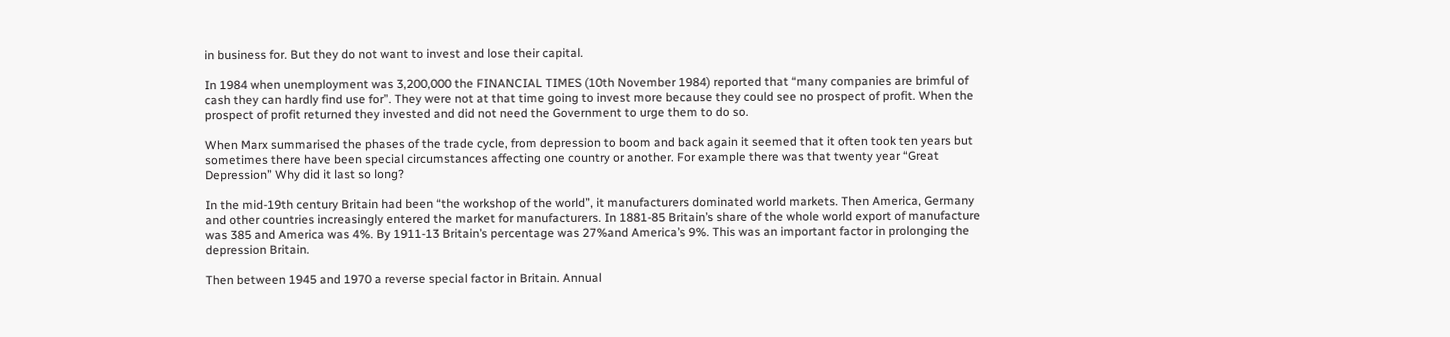in business for. But they do not want to invest and lose their capital.

In 1984 when unemployment was 3,200,000 the FINANCIAL TIMES (10th November 1984) reported that “many companies are brimful of cash they can hardly find use for”. They were not at that time going to invest more because they could see no prospect of profit. When the prospect of profit returned they invested and did not need the Government to urge them to do so.

When Marx summarised the phases of the trade cycle, from depression to boom and back again it seemed that it often took ten years but sometimes there have been special circumstances affecting one country or another. For example there was that twenty year “Great Depression” Why did it last so long?

In the mid-19th century Britain had been “the workshop of the world”, it manufacturers dominated world markets. Then America, Germany and other countries increasingly entered the market for manufacturers. In 1881-85 Britain’s share of the whole world export of manufacture was 385 and America was 4%. By 1911-13 Britain’s percentage was 27%and America’s 9%. This was an important factor in prolonging the depression Britain.

Then between 1945 and 1970 a reverse special factor in Britain. Annual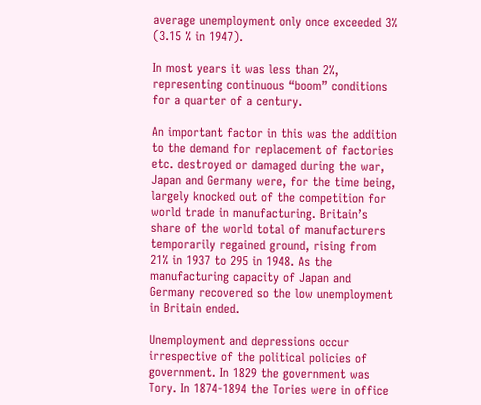average unemployment only once exceeded 3% (3.15 % in 1947).

In most years it was less than 2%, representing continuous “boom” conditions for a quarter of a century.

An important factor in this was the addition to the demand for replacement of factories etc. destroyed or damaged during the war, Japan and Germany were, for the time being, largely knocked out of the competition for world trade in manufacturing. Britain’s share of the world total of manufacturers temporarily regained ground, rising from 21% in 1937 to 295 in 1948. As the manufacturing capacity of Japan and Germany recovered so the low unemployment in Britain ended.

Unemployment and depressions occur irrespective of the political policies of government. In 1829 the government was Tory. In 1874-1894 the Tories were in office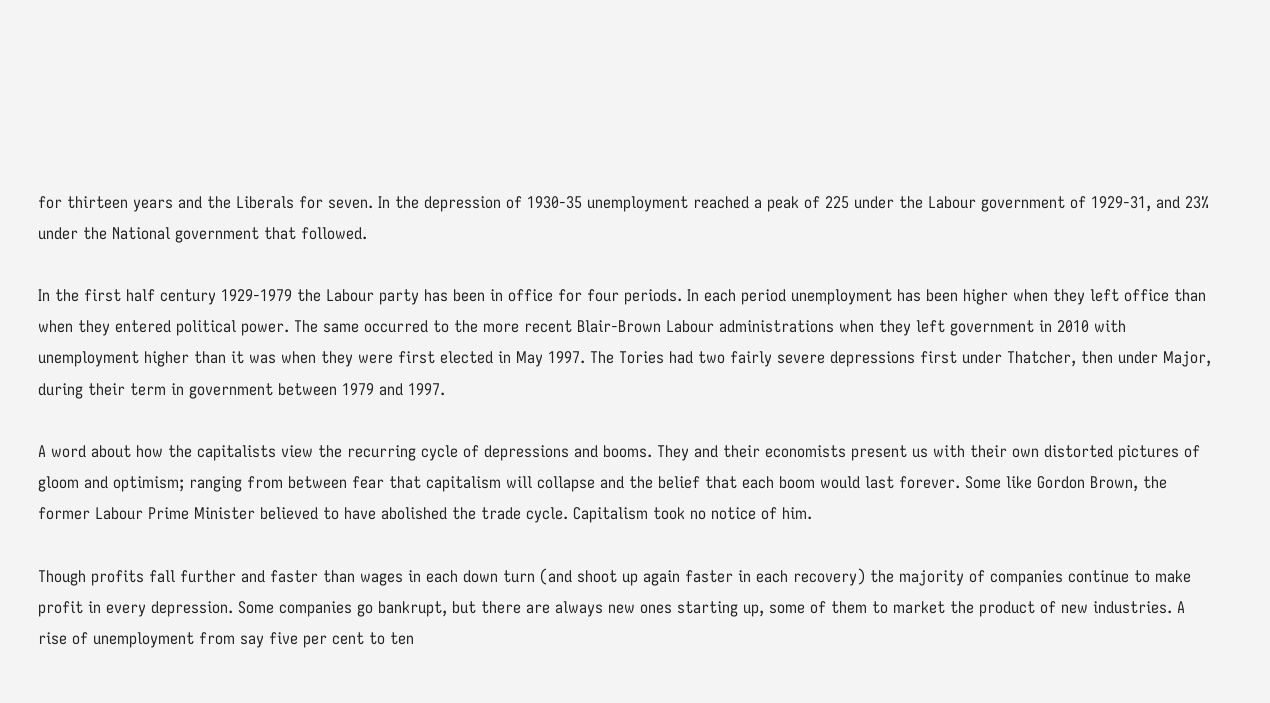for thirteen years and the Liberals for seven. In the depression of 1930-35 unemployment reached a peak of 225 under the Labour government of 1929-31, and 23% under the National government that followed.

In the first half century 1929-1979 the Labour party has been in office for four periods. In each period unemployment has been higher when they left office than when they entered political power. The same occurred to the more recent Blair-Brown Labour administrations when they left government in 2010 with unemployment higher than it was when they were first elected in May 1997. The Tories had two fairly severe depressions first under Thatcher, then under Major, during their term in government between 1979 and 1997.

A word about how the capitalists view the recurring cycle of depressions and booms. They and their economists present us with their own distorted pictures of gloom and optimism; ranging from between fear that capitalism will collapse and the belief that each boom would last forever. Some like Gordon Brown, the former Labour Prime Minister believed to have abolished the trade cycle. Capitalism took no notice of him.

Though profits fall further and faster than wages in each down turn (and shoot up again faster in each recovery) the majority of companies continue to make profit in every depression. Some companies go bankrupt, but there are always new ones starting up, some of them to market the product of new industries. A rise of unemployment from say five per cent to ten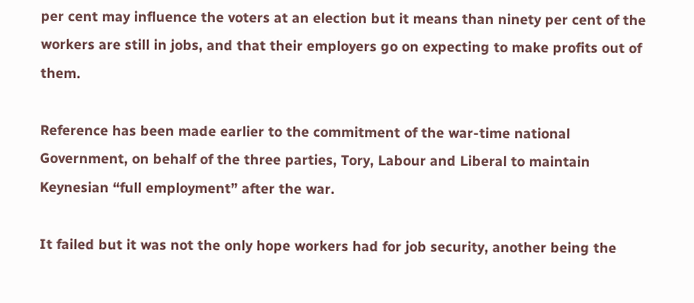per cent may influence the voters at an election but it means than ninety per cent of the workers are still in jobs, and that their employers go on expecting to make profits out of them.

Reference has been made earlier to the commitment of the war-time national Government, on behalf of the three parties, Tory, Labour and Liberal to maintain Keynesian “full employment” after the war.

It failed but it was not the only hope workers had for job security, another being the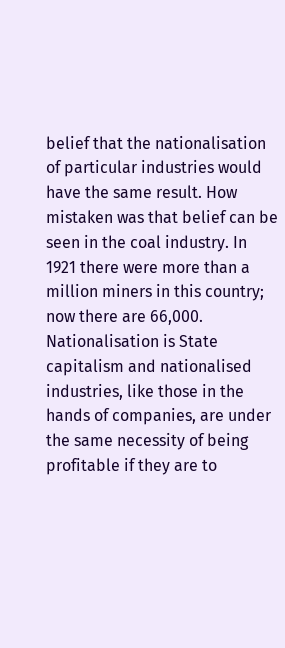belief that the nationalisation of particular industries would have the same result. How mistaken was that belief can be seen in the coal industry. In 1921 there were more than a million miners in this country; now there are 66,000. Nationalisation is State capitalism and nationalised industries, like those in the hands of companies, are under the same necessity of being profitable if they are to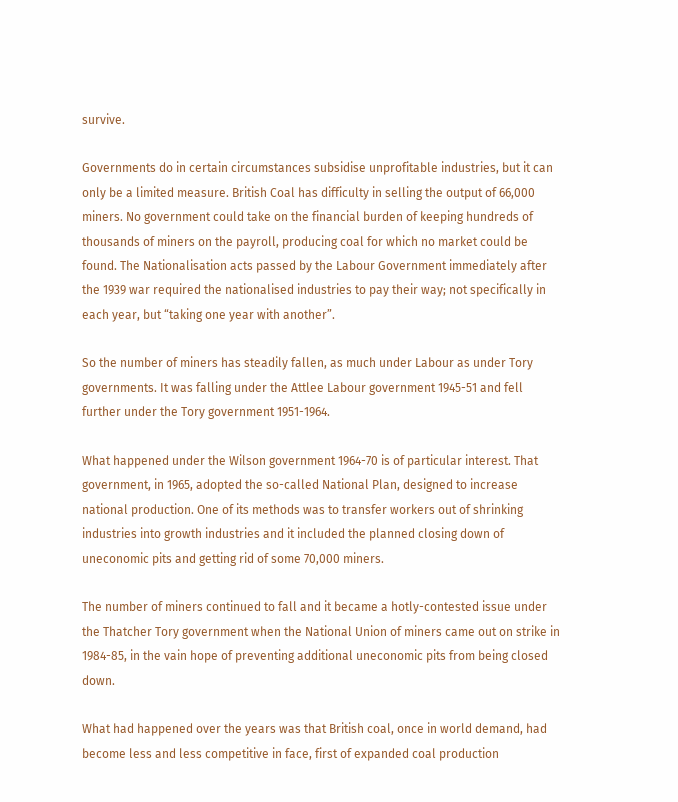survive.

Governments do in certain circumstances subsidise unprofitable industries, but it can only be a limited measure. British Coal has difficulty in selling the output of 66,000 miners. No government could take on the financial burden of keeping hundreds of thousands of miners on the payroll, producing coal for which no market could be found. The Nationalisation acts passed by the Labour Government immediately after the 1939 war required the nationalised industries to pay their way; not specifically in each year, but “taking one year with another”.

So the number of miners has steadily fallen, as much under Labour as under Tory governments. It was falling under the Attlee Labour government 1945-51 and fell further under the Tory government 1951-1964.

What happened under the Wilson government 1964-70 is of particular interest. That government, in 1965, adopted the so-called National Plan, designed to increase national production. One of its methods was to transfer workers out of shrinking industries into growth industries and it included the planned closing down of uneconomic pits and getting rid of some 70,000 miners.

The number of miners continued to fall and it became a hotly-contested issue under the Thatcher Tory government when the National Union of miners came out on strike in 1984-85, in the vain hope of preventing additional uneconomic pits from being closed down.

What had happened over the years was that British coal, once in world demand, had become less and less competitive in face, first of expanded coal production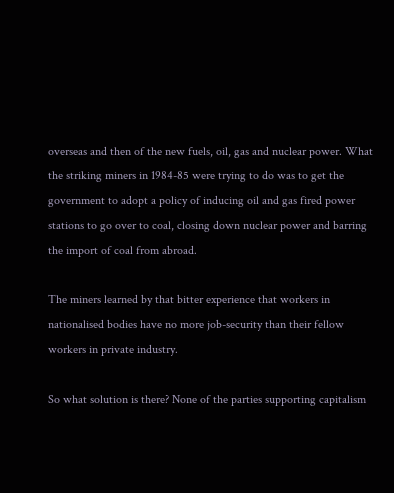overseas and then of the new fuels, oil, gas and nuclear power. What the striking miners in 1984-85 were trying to do was to get the government to adopt a policy of inducing oil and gas fired power stations to go over to coal, closing down nuclear power and barring the import of coal from abroad.

The miners learned by that bitter experience that workers in nationalised bodies have no more job-security than their fellow workers in private industry.

So what solution is there? None of the parties supporting capitalism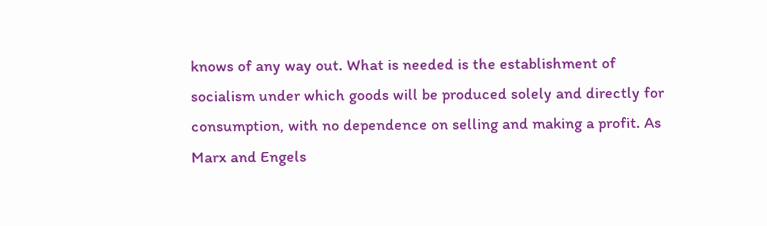knows of any way out. What is needed is the establishment of socialism under which goods will be produced solely and directly for consumption, with no dependence on selling and making a profit. As Marx and Engels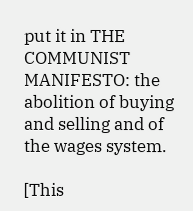put it in THE COMMUNIST MANIFESTO: the abolition of buying and selling and of the wages system.

[This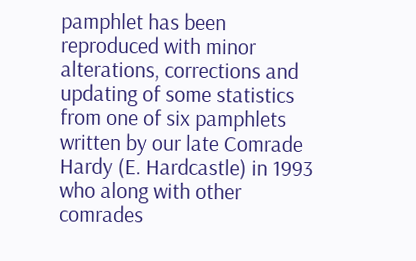pamphlet has been reproduced with minor alterations, corrections and updating of some statistics from one of six pamphlets written by our late Comrade Hardy (E. Hardcastle) in 1993 who along with other comrades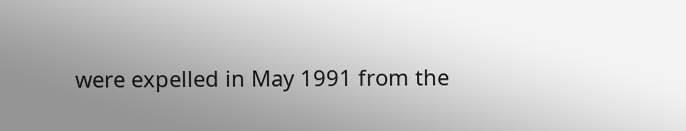were expelled in May 1991 from the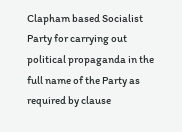Clapham based Socialist Party for carrying out political propaganda in the full name of the Party as required by clause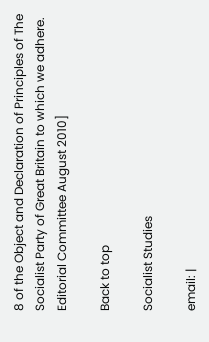8 of the Object and Declaration of Principles of The Socialist Party of Great Britain to which we adhere. Editorial Committee August 2010]

Back to top

Socialist Studies

email: |